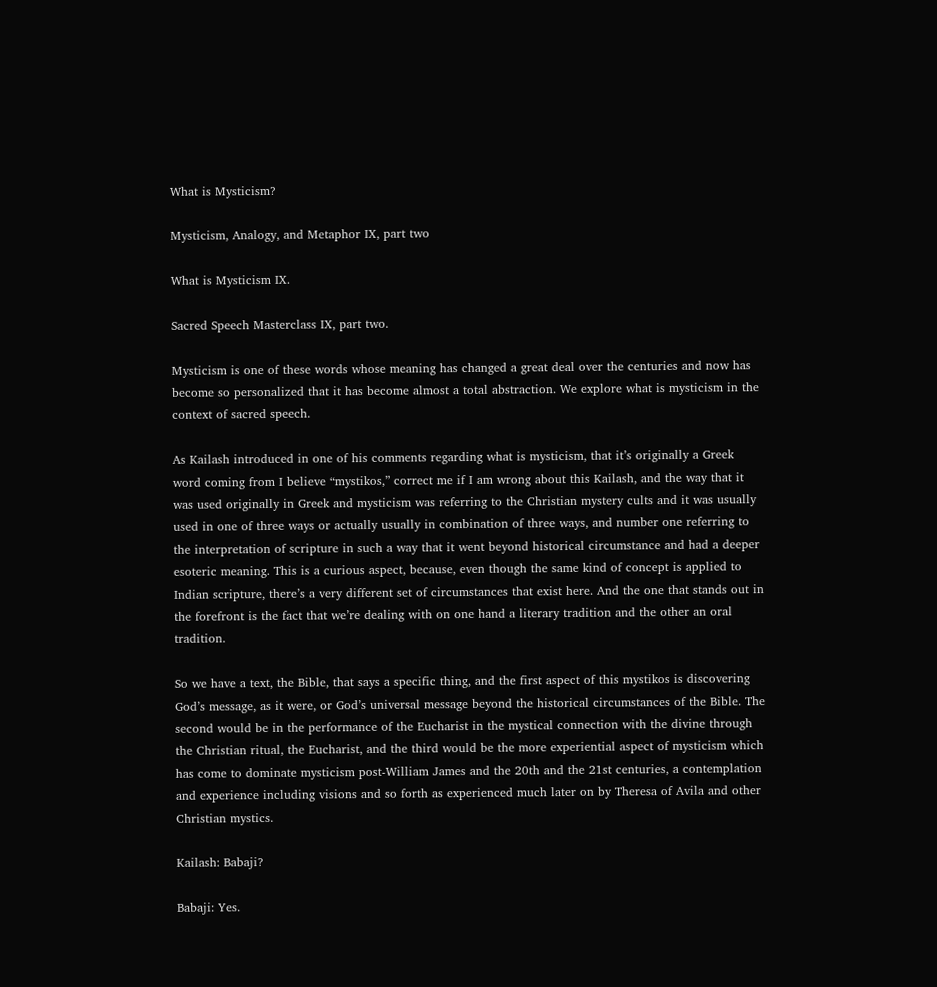What is Mysticism?

Mysticism, Analogy, and Metaphor IX, part two

What is Mysticism IX.

Sacred Speech Masterclass IX, part two.

Mysticism is one of these words whose meaning has changed a great deal over the centuries and now has become so personalized that it has become almost a total abstraction. We explore what is mysticism in the context of sacred speech.

As Kailash introduced in one of his comments regarding what is mysticism, that it’s originally a Greek word coming from I believe “mystikos,” correct me if I am wrong about this Kailash, and the way that it was used originally in Greek and mysticism was referring to the Christian mystery cults and it was usually used in one of three ways or actually usually in combination of three ways, and number one referring to the interpretation of scripture in such a way that it went beyond historical circumstance and had a deeper esoteric meaning. This is a curious aspect, because, even though the same kind of concept is applied to Indian scripture, there’s a very different set of circumstances that exist here. And the one that stands out in the forefront is the fact that we’re dealing with on one hand a literary tradition and the other an oral tradition.

So we have a text, the Bible, that says a specific thing, and the first aspect of this mystikos is discovering God’s message, as it were, or God’s universal message beyond the historical circumstances of the Bible. The second would be in the performance of the Eucharist in the mystical connection with the divine through the Christian ritual, the Eucharist, and the third would be the more experiential aspect of mysticism which has come to dominate mysticism post-William James and the 20th and the 21st centuries, a contemplation and experience including visions and so forth as experienced much later on by Theresa of Avila and other Christian mystics.

Kailash: Babaji?

Babaji: Yes.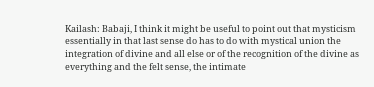Kailash: Babaji, I think it might be useful to point out that mysticism essentially in that last sense do has to do with mystical union the integration of divine and all else or of the recognition of the divine as everything and the felt sense, the intimate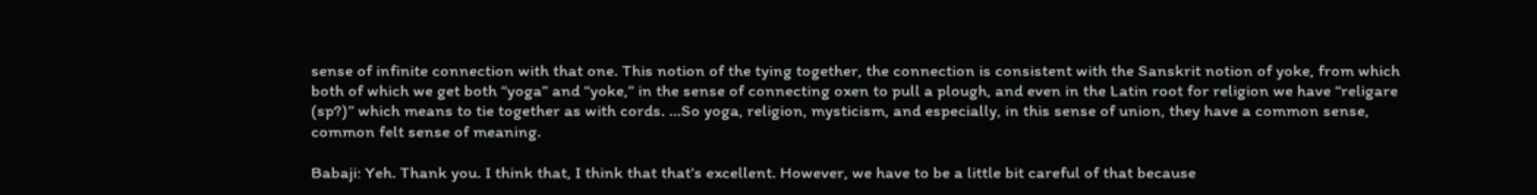sense of infinite connection with that one. This notion of the tying together, the connection is consistent with the Sanskrit notion of yoke, from which both of which we get both “yoga” and “yoke,” in the sense of connecting oxen to pull a plough, and even in the Latin root for religion we have “religare (sp?)” which means to tie together as with cords. …So yoga, religion, mysticism, and especially, in this sense of union, they have a common sense, common felt sense of meaning.

Babaji: Yeh. Thank you. I think that, I think that that’s excellent. However, we have to be a little bit careful of that because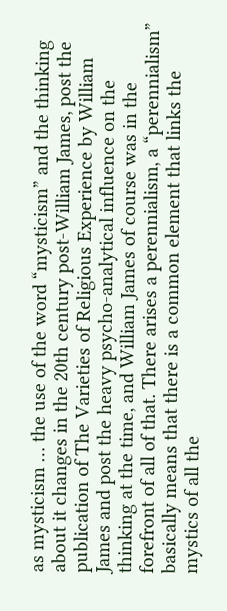as mysticism … the use of the word “mysticism” and the thinking about it changes in the 20th century post-William James, post the publication of The Varieties of Religious Experience by William James and post the heavy psycho-analytical influence on the thinking at the time, and William James of course was in the forefront of all of that. There arises a perennialism, a “perennialism” basically means that there is a common element that links the mystics of all the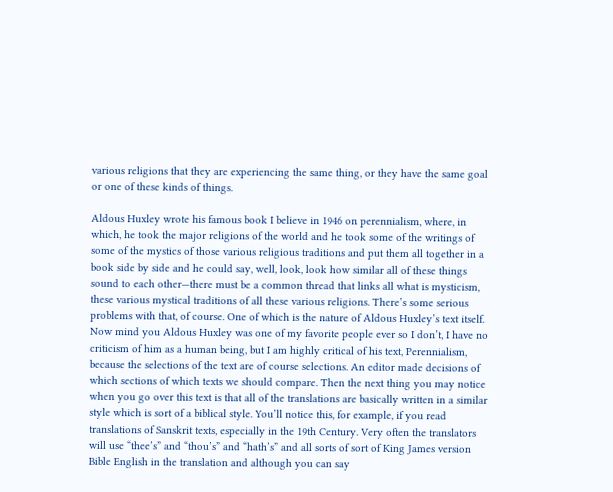various religions that they are experiencing the same thing, or they have the same goal or one of these kinds of things.

Aldous Huxley wrote his famous book I believe in 1946 on perennialism, where, in which, he took the major religions of the world and he took some of the writings of some of the mystics of those various religious traditions and put them all together in a book side by side and he could say, well, look, look how similar all of these things sound to each other—there must be a common thread that links all what is mysticism, these various mystical traditions of all these various religions. There’s some serious problems with that, of course. One of which is the nature of Aldous Huxley’s text itself. Now mind you Aldous Huxley was one of my favorite people ever so I don’t, I have no criticism of him as a human being, but I am highly critical of his text, Perennialism, because the selections of the text are of course selections. An editor made decisions of which sections of which texts we should compare. Then the next thing you may notice when you go over this text is that all of the translations are basically written in a similar style which is sort of a biblical style. You’ll notice this, for example, if you read translations of Sanskrit texts, especially in the 19th Century. Very often the translators will use “thee’s” and “thou’s” and “hath’s” and all sorts of sort of King James version Bible English in the translation and although you can say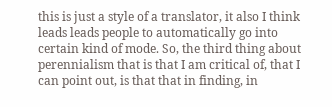this is just a style of a translator, it also I think leads leads people to automatically go into certain kind of mode. So, the third thing about perennialism that is that I am critical of, that I can point out, is that that in finding, in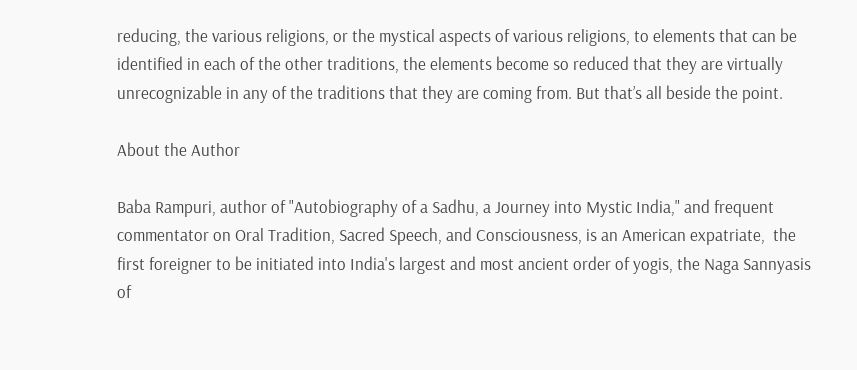reducing, the various religions, or the mystical aspects of various religions, to elements that can be identified in each of the other traditions, the elements become so reduced that they are virtually unrecognizable in any of the traditions that they are coming from. But that’s all beside the point.

About the Author

Baba Rampuri, author of "Autobiography of a Sadhu, a Journey into Mystic India," and frequent commentator on Oral Tradition, Sacred Speech, and Consciousness, is an American expatriate,  the first foreigner to be initiated into India's largest and most ancient order of yogis, the Naga Sannyasis of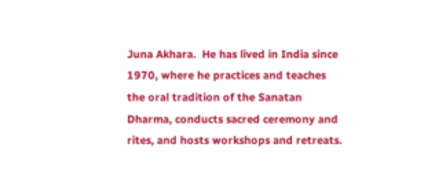Juna Akhara.  He has lived in India since 1970, where he practices and teaches the oral tradition of the Sanatan Dharma, conducts sacred ceremony and rites, and hosts workshops and retreats.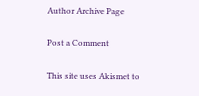Author Archive Page

Post a Comment

This site uses Akismet to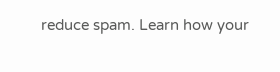reduce spam. Learn how your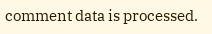comment data is processed.